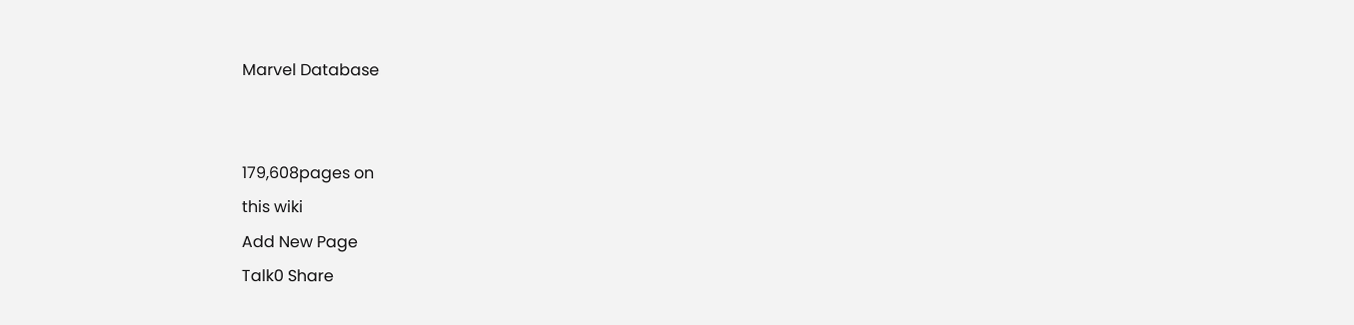Marvel Database


179,608pages on
this wiki
Add New Page
Talk0 Share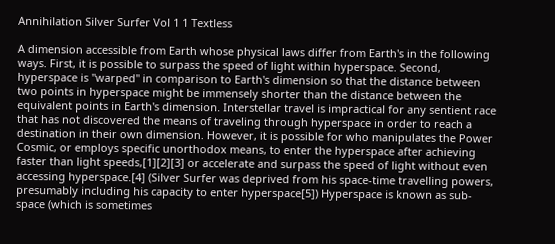Annihilation Silver Surfer Vol 1 1 Textless

A dimension accessible from Earth whose physical laws differ from Earth's in the following ways. First, it is possible to surpass the speed of light within hyperspace. Second, hyperspace is "warped" in comparison to Earth's dimension so that the distance between two points in hyperspace might be immensely shorter than the distance between the equivalent points in Earth's dimension. Interstellar travel is impractical for any sentient race that has not discovered the means of traveling through hyperspace in order to reach a destination in their own dimension. However, it is possible for who manipulates the Power Cosmic, or employs specific unorthodox means, to enter the hyperspace after achieving faster than light speeds,[1][2][3] or accelerate and surpass the speed of light without even accessing hyperspace.[4] (Silver Surfer was deprived from his space-time travelling powers, presumably including his capacity to enter hyperspace[5]) Hyperspace is known as sub-space (which is sometimes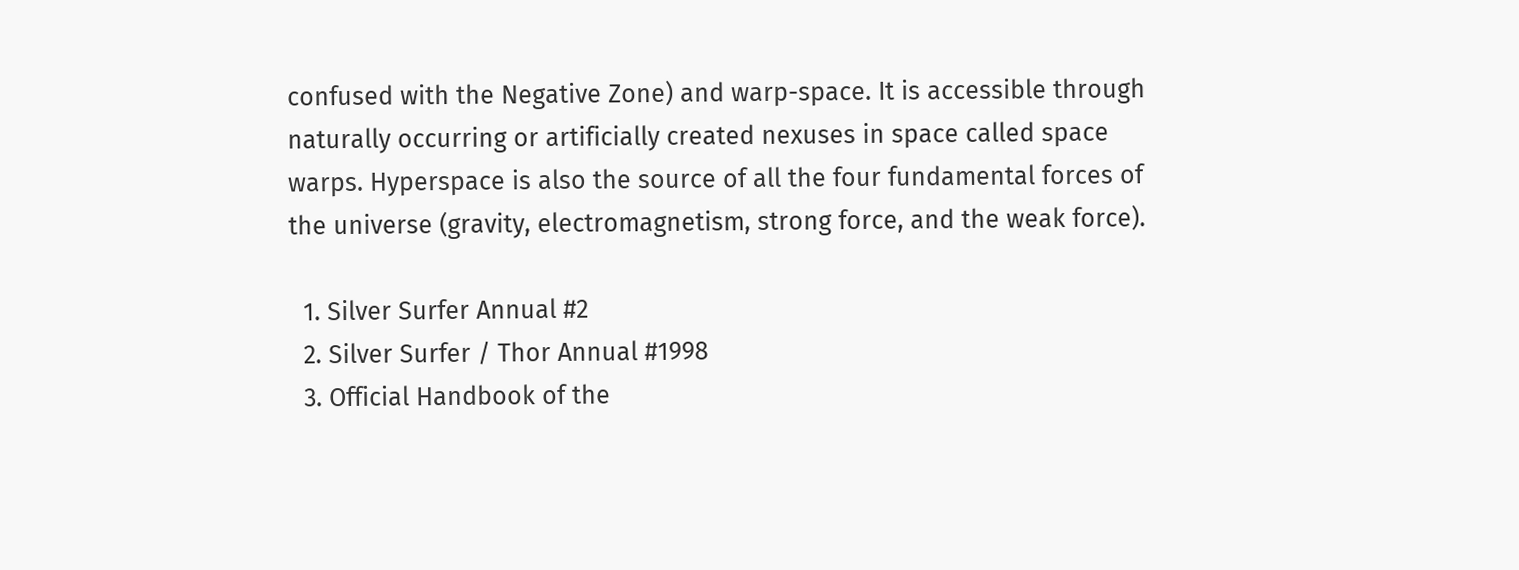confused with the Negative Zone) and warp-space. It is accessible through naturally occurring or artificially created nexuses in space called space warps. Hyperspace is also the source of all the four fundamental forces of the universe (gravity, electromagnetism, strong force, and the weak force).

  1. Silver Surfer Annual #2
  2. Silver Surfer / Thor Annual #1998
  3. Official Handbook of the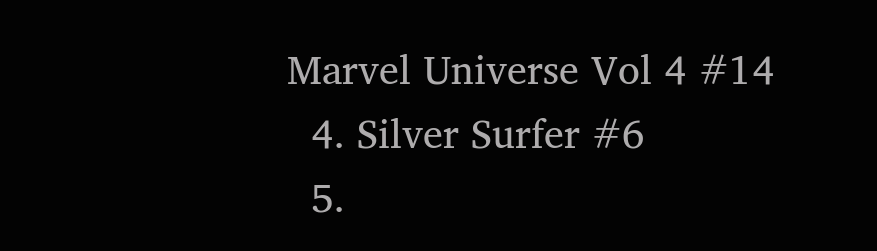Marvel Universe Vol 4 #14
  4. Silver Surfer #6
  5.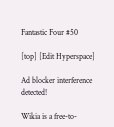Fantastic Four #50

[top] [Edit Hyperspace]

Ad blocker interference detected!

Wikia is a free-to-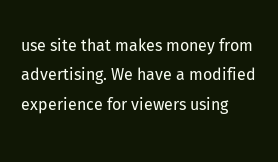use site that makes money from advertising. We have a modified experience for viewers using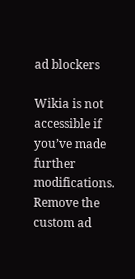ad blockers

Wikia is not accessible if you’ve made further modifications. Remove the custom ad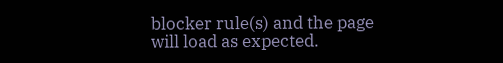blocker rule(s) and the page will load as expected.